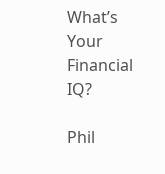What’s Your Financial IQ?

Phil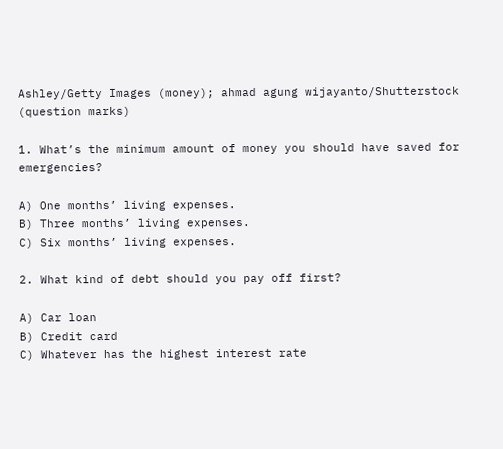Ashley/Getty Images (money); ahmad agung wijayanto/Shutterstock (question marks)

1. What’s the minimum amount of money you should have saved for emergencies?

A) One months’ living expenses.
B) Three months’ living expenses.
C) Six months’ living expenses.

2. What kind of debt should you pay off first?

A) Car loan
B) Credit card
C) Whatever has the highest interest rate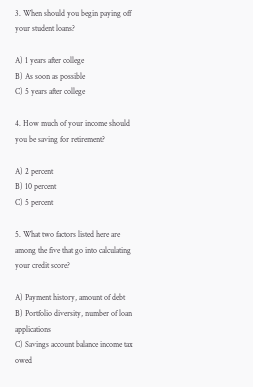3. When should you begin paying off your student loans?

A) 1 years after college
B) As soon as possible
C) 5 years after college

4. How much of your income should you be saving for retirement?

A) 2 percent
B) 10 percent
C) 5 percent

5. What two factors listed here are among the five that go into calculating your credit score?

A) Payment history, amount of debt
B) Portfolio diversity, number of loan applications
C) Savings account balance income tax owed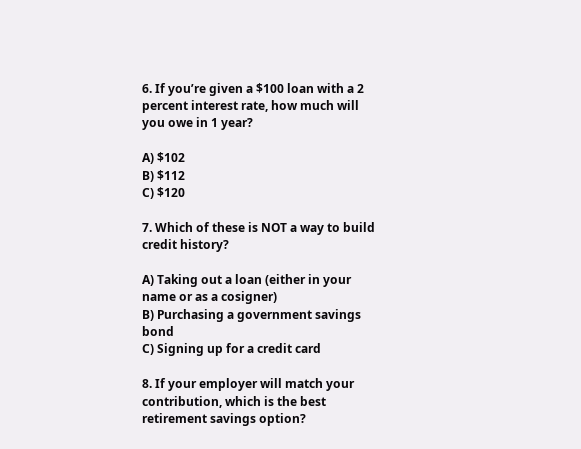6. If you’re given a $100 loan with a 2 percent interest rate, how much will you owe in 1 year?

A) $102
B) $112
C) $120

7. Which of these is NOT a way to build credit history?

A) Taking out a loan (either in your name or as a cosigner)
B) Purchasing a government savings bond
C) Signing up for a credit card

8. If your employer will match your contribution, which is the best retirement savings option?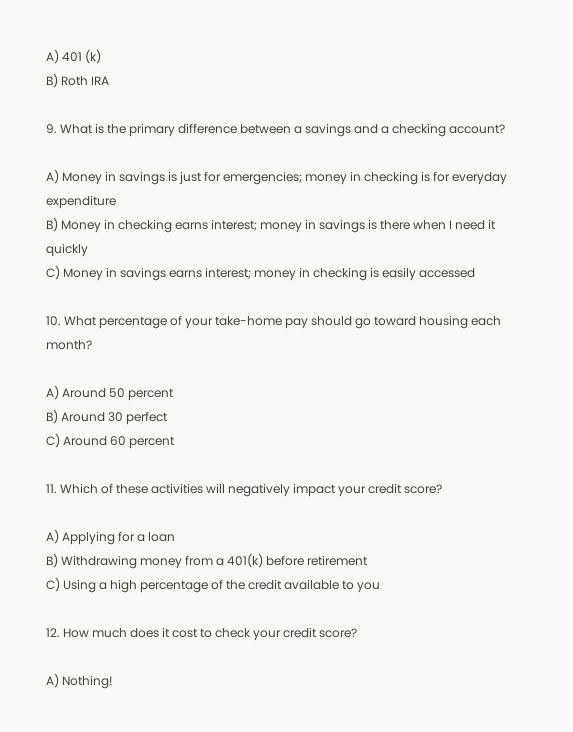A) 401 (k)
B) Roth IRA

9. What is the primary difference between a savings and a checking account?

A) Money in savings is just for emergencies; money in checking is for everyday expenditure
B) Money in checking earns interest; money in savings is there when I need it quickly
C) Money in savings earns interest; money in checking is easily accessed

10. What percentage of your take-home pay should go toward housing each month?

A) Around 50 percent
B) Around 30 perfect
C) Around 60 percent

11. Which of these activities will negatively impact your credit score?

A) Applying for a loan
B) Withdrawing money from a 401(k) before retirement
C) Using a high percentage of the credit available to you

12. How much does it cost to check your credit score?

A) Nothing!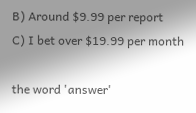B) Around $9.99 per report
C) I bet over $19.99 per month

the word 'answer'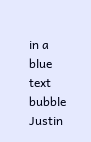in a blue text bubble
Justin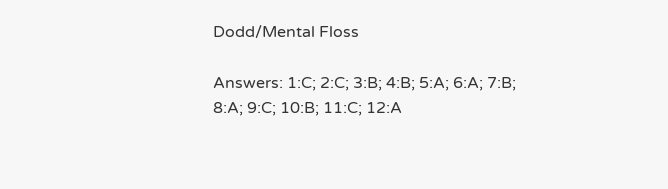Dodd/Mental Floss

Answers: 1:C; 2:C; 3:B; 4:B; 5:A; 6:A; 7:B; 8:A; 9:C; 10:B; 11:C; 12:A